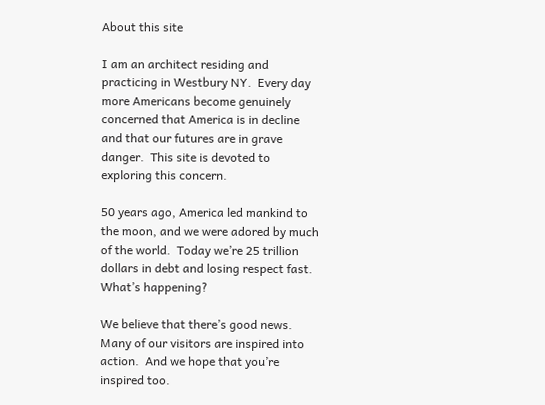About this site

I am an architect residing and practicing in Westbury NY.  Every day more Americans become genuinely concerned that America is in decline and that our futures are in grave danger.  This site is devoted to exploring this concern.

50 years ago, America led mankind to the moon, and we were adored by much of the world.  Today we’re 25 trillion dollars in debt and losing respect fast.  What’s happening?

We believe that there’s good news.  Many of our visitors are inspired into action.  And we hope that you’re inspired too.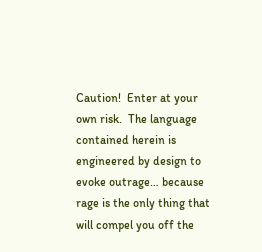Caution!  Enter at your own risk.  The language contained herein is engineered by design to evoke outrage… because rage is the only thing that will compel you off the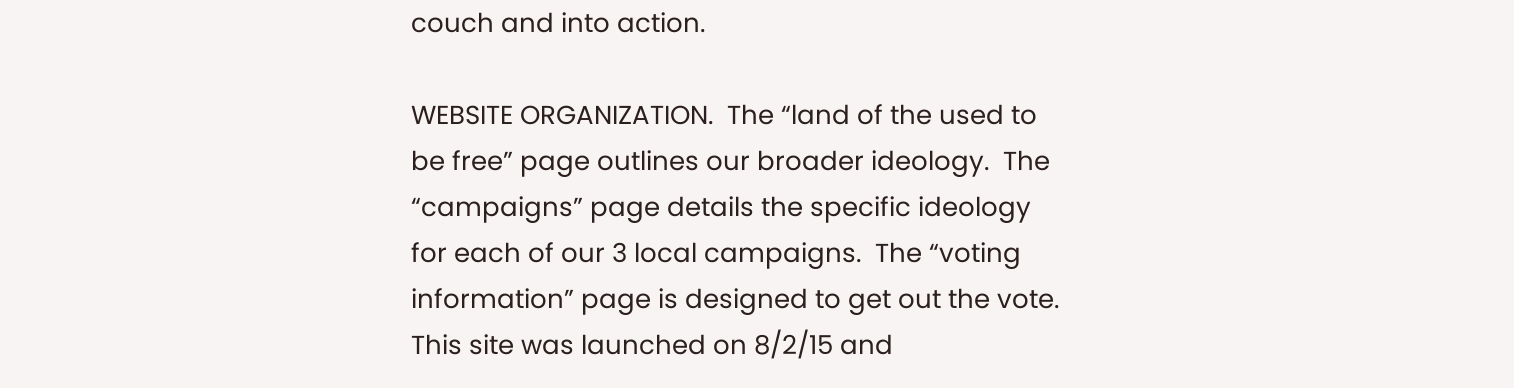couch and into action.

WEBSITE ORGANIZATION.  The “land of the used to be free” page outlines our broader ideology.  The “campaigns” page details the specific ideology for each of our 3 local campaigns.  The “voting information” page is designed to get out the vote.  This site was launched on 8/2/15 and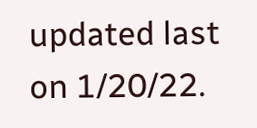updated last on 1/20/22.